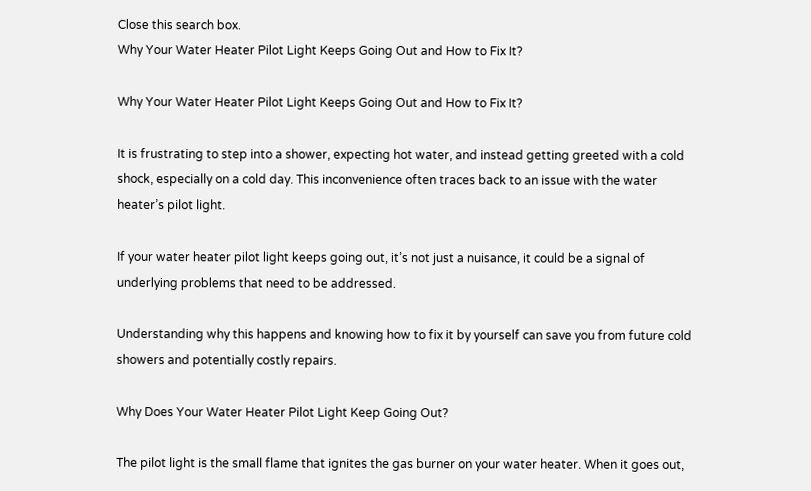Close this search box.
Why Your Water Heater Pilot Light Keeps Going Out and How to Fix It?

Why Your Water Heater Pilot Light Keeps Going Out and How to Fix It?

It is frustrating to step into a shower, expecting hot water, and instead getting greeted with a cold shock, especially on a cold day. This inconvenience often traces back to an issue with the water heater’s pilot light.

If your water heater pilot light keeps going out, it’s not just a nuisance, it could be a signal of underlying problems that need to be addressed.

Understanding why this happens and knowing how to fix it by yourself can save you from future cold showers and potentially costly repairs.

Why Does Your Water Heater Pilot Light Keep Going Out?

The pilot light is the small flame that ignites the gas burner on your water heater. When it goes out,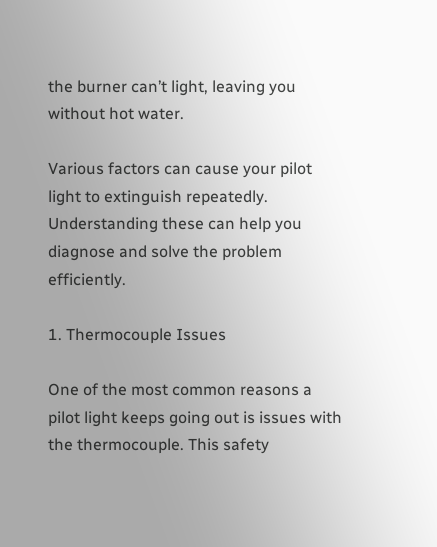the burner can’t light, leaving you without hot water.

Various factors can cause your pilot light to extinguish repeatedly. Understanding these can help you diagnose and solve the problem efficiently.

1. Thermocouple Issues

One of the most common reasons a pilot light keeps going out is issues with the thermocouple. This safety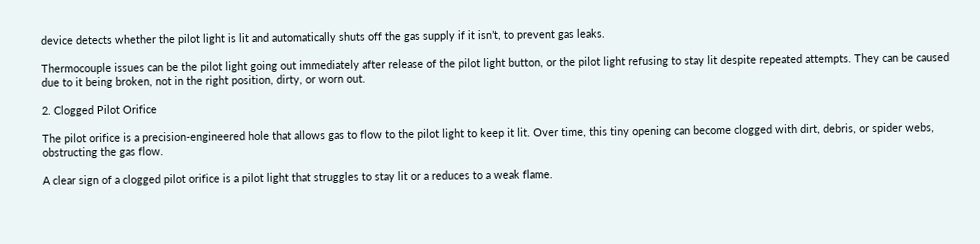device detects whether the pilot light is lit and automatically shuts off the gas supply if it isn’t, to prevent gas leaks.

Thermocouple issues can be the pilot light going out immediately after release of the pilot light button, or the pilot light refusing to stay lit despite repeated attempts. They can be caused due to it being broken, not in the right position, dirty, or worn out.

2. Clogged Pilot Orifice

The pilot orifice is a precision-engineered hole that allows gas to flow to the pilot light to keep it lit. Over time, this tiny opening can become clogged with dirt, debris, or spider webs, obstructing the gas flow.

A clear sign of a clogged pilot orifice is a pilot light that struggles to stay lit or a reduces to a weak flame.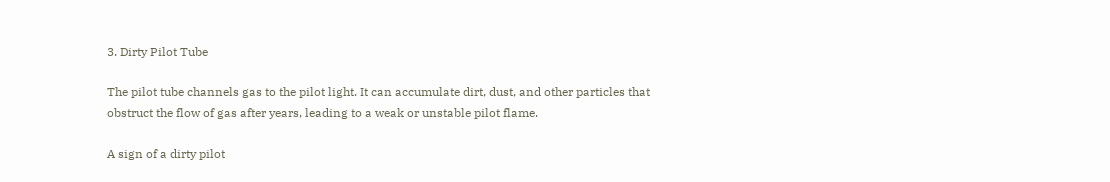3. Dirty Pilot Tube

The pilot tube channels gas to the pilot light. It can accumulate dirt, dust, and other particles that obstruct the flow of gas after years, leading to a weak or unstable pilot flame.

A sign of a dirty pilot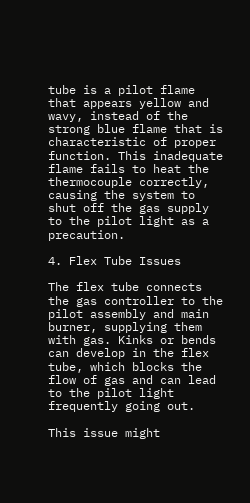tube is a pilot flame that appears yellow and wavy, instead of the strong blue flame that is characteristic of proper function. This inadequate flame fails to heat the thermocouple correctly, causing the system to shut off the gas supply to the pilot light as a precaution.

4. Flex Tube Issues

The flex tube connects the gas controller to the pilot assembly and main burner, supplying them with gas. Kinks or bends can develop in the flex tube, which blocks the flow of gas and can lead to the pilot light frequently going out.

This issue might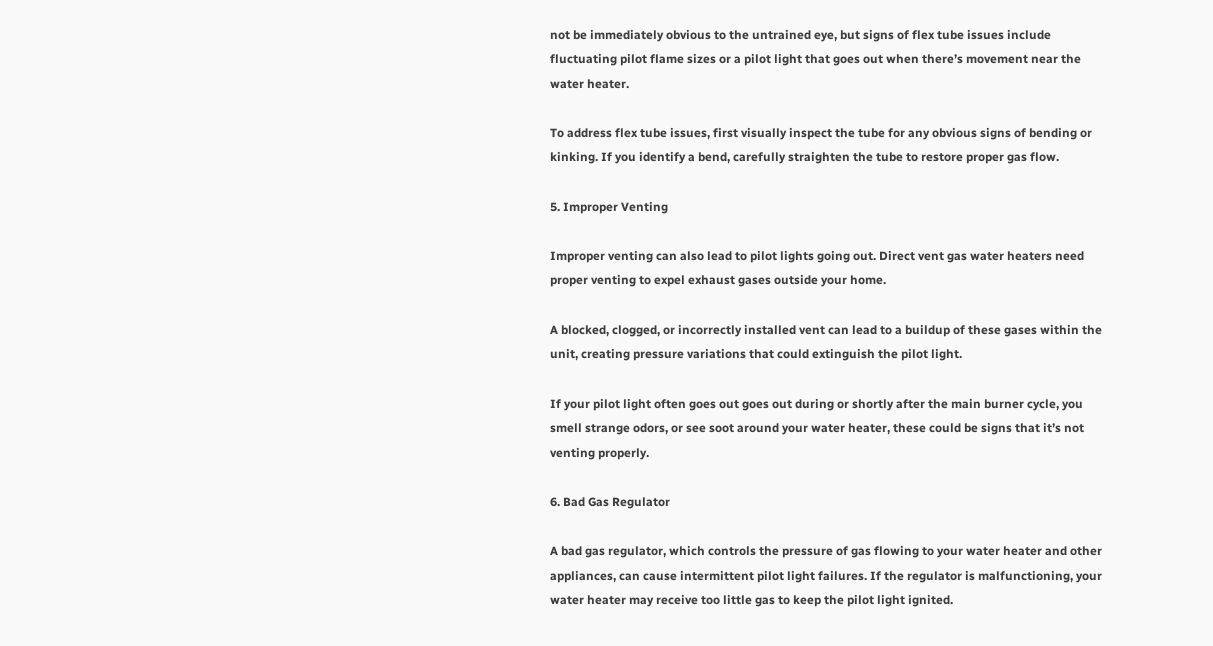not be immediately obvious to the untrained eye, but signs of flex tube issues include fluctuating pilot flame sizes or a pilot light that goes out when there’s movement near the water heater.

To address flex tube issues, first visually inspect the tube for any obvious signs of bending or kinking. If you identify a bend, carefully straighten the tube to restore proper gas flow.

5. Improper Venting

Improper venting can also lead to pilot lights going out. Direct vent gas water heaters need proper venting to expel exhaust gases outside your home.

A blocked, clogged, or incorrectly installed vent can lead to a buildup of these gases within the unit, creating pressure variations that could extinguish the pilot light.

If your pilot light often goes out goes out during or shortly after the main burner cycle, you smell strange odors, or see soot around your water heater, these could be signs that it’s not venting properly.

6. Bad Gas Regulator

A bad gas regulator, which controls the pressure of gas flowing to your water heater and other appliances, can cause intermittent pilot light failures. If the regulator is malfunctioning, your water heater may receive too little gas to keep the pilot light ignited.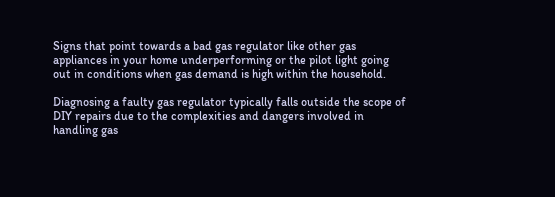Signs that point towards a bad gas regulator like other gas appliances in your home underperforming or the pilot light going out in conditions when gas demand is high within the household.

Diagnosing a faulty gas regulator typically falls outside the scope of DIY repairs due to the complexities and dangers involved in handling gas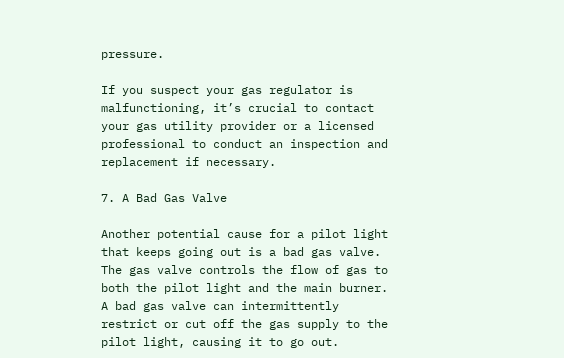pressure.

If you suspect your gas regulator is malfunctioning, it’s crucial to contact your gas utility provider or a licensed professional to conduct an inspection and replacement if necessary.

7. A Bad Gas Valve

Another potential cause for a pilot light that keeps going out is a bad gas valve. The gas valve controls the flow of gas to both the pilot light and the main burner. A bad gas valve can intermittently restrict or cut off the gas supply to the pilot light, causing it to go out.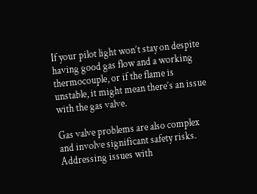If your pilot light won’t stay on despite having good gas flow and a working thermocouple, or if the flame is unstable, it might mean there’s an issue with the gas valve.

Gas valve problems are also complex and involve significant safety risks. Addressing issues with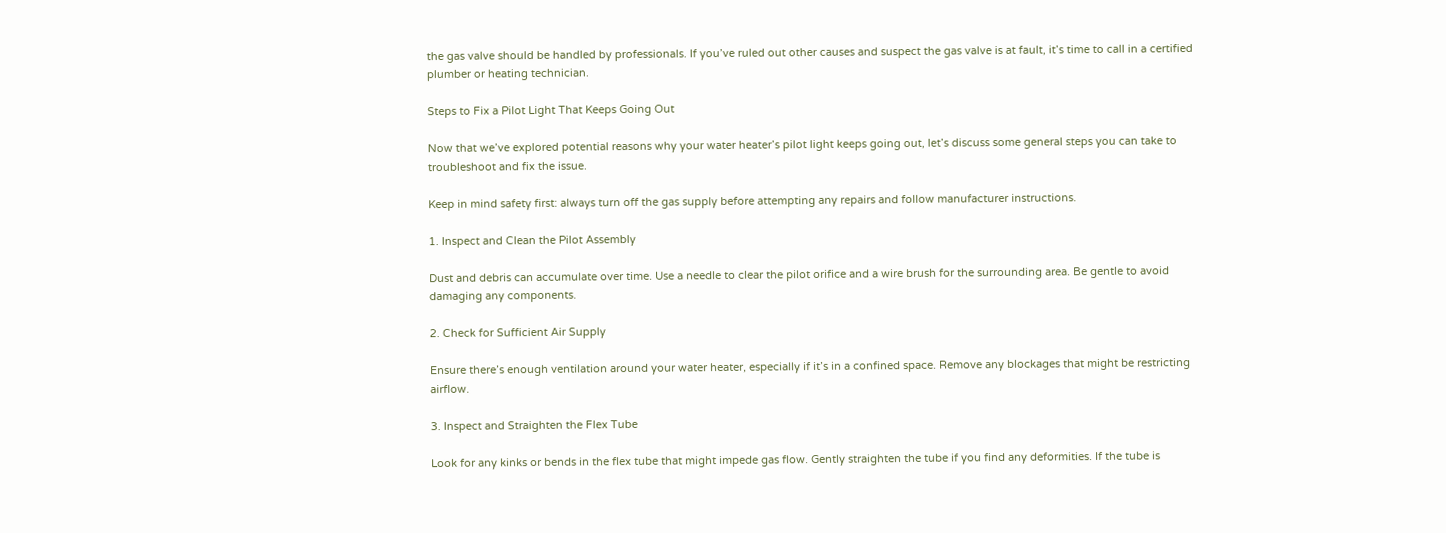the gas valve should be handled by professionals. If you’ve ruled out other causes and suspect the gas valve is at fault, it’s time to call in a certified plumber or heating technician.

Steps to Fix a Pilot Light That Keeps Going Out

Now that we’ve explored potential reasons why your water heater’s pilot light keeps going out, let’s discuss some general steps you can take to troubleshoot and fix the issue.

Keep in mind safety first: always turn off the gas supply before attempting any repairs and follow manufacturer instructions.

1. Inspect and Clean the Pilot Assembly

Dust and debris can accumulate over time. Use a needle to clear the pilot orifice and a wire brush for the surrounding area. Be gentle to avoid damaging any components.

2. Check for Sufficient Air Supply

Ensure there’s enough ventilation around your water heater, especially if it’s in a confined space. Remove any blockages that might be restricting airflow.

3. Inspect and Straighten the Flex Tube

Look for any kinks or bends in the flex tube that might impede gas flow. Gently straighten the tube if you find any deformities. If the tube is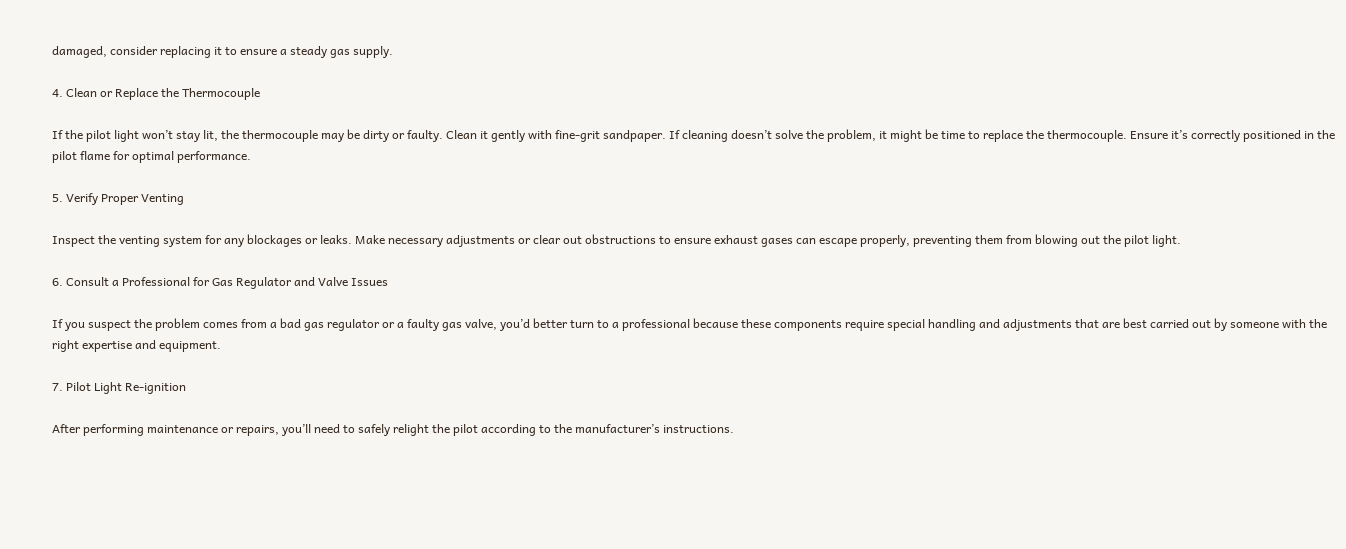damaged, consider replacing it to ensure a steady gas supply.

4. Clean or Replace the Thermocouple

If the pilot light won’t stay lit, the thermocouple may be dirty or faulty. Clean it gently with fine-grit sandpaper. If cleaning doesn’t solve the problem, it might be time to replace the thermocouple. Ensure it’s correctly positioned in the pilot flame for optimal performance.

5. Verify Proper Venting

Inspect the venting system for any blockages or leaks. Make necessary adjustments or clear out obstructions to ensure exhaust gases can escape properly, preventing them from blowing out the pilot light.

6. Consult a Professional for Gas Regulator and Valve Issues

If you suspect the problem comes from a bad gas regulator or a faulty gas valve, you’d better turn to a professional because these components require special handling and adjustments that are best carried out by someone with the right expertise and equipment.

7. Pilot Light Re-ignition

After performing maintenance or repairs, you’ll need to safely relight the pilot according to the manufacturer’s instructions.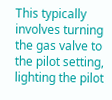This typically involves turning the gas valve to the pilot setting, lighting the pilot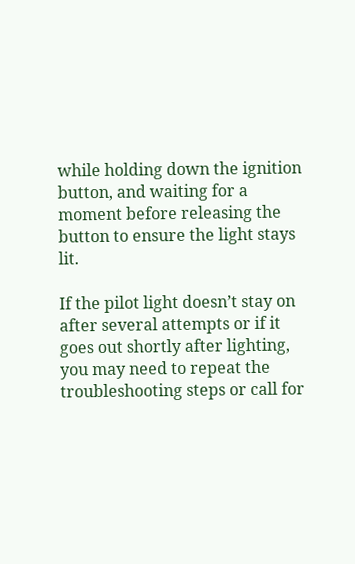while holding down the ignition button, and waiting for a moment before releasing the button to ensure the light stays lit.

If the pilot light doesn’t stay on after several attempts or if it goes out shortly after lighting, you may need to repeat the troubleshooting steps or call for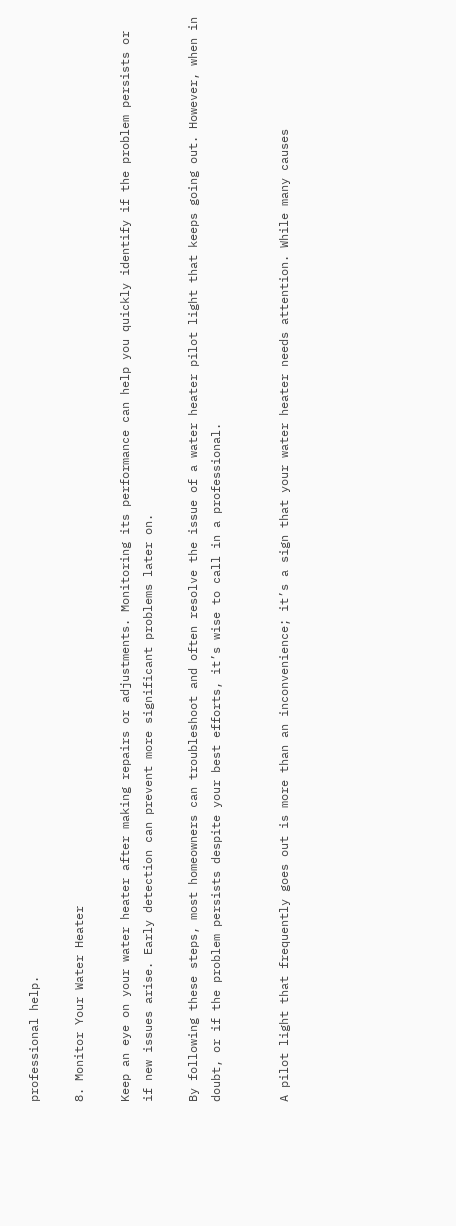professional help.

8. Monitor Your Water Heater

Keep an eye on your water heater after making repairs or adjustments. Monitoring its performance can help you quickly identify if the problem persists or if new issues arise. Early detection can prevent more significant problems later on.

By following these steps, most homeowners can troubleshoot and often resolve the issue of a water heater pilot light that keeps going out. However, when in doubt, or if the problem persists despite your best efforts, it’s wise to call in a professional.


A pilot light that frequently goes out is more than an inconvenience; it’s a sign that your water heater needs attention. While many causes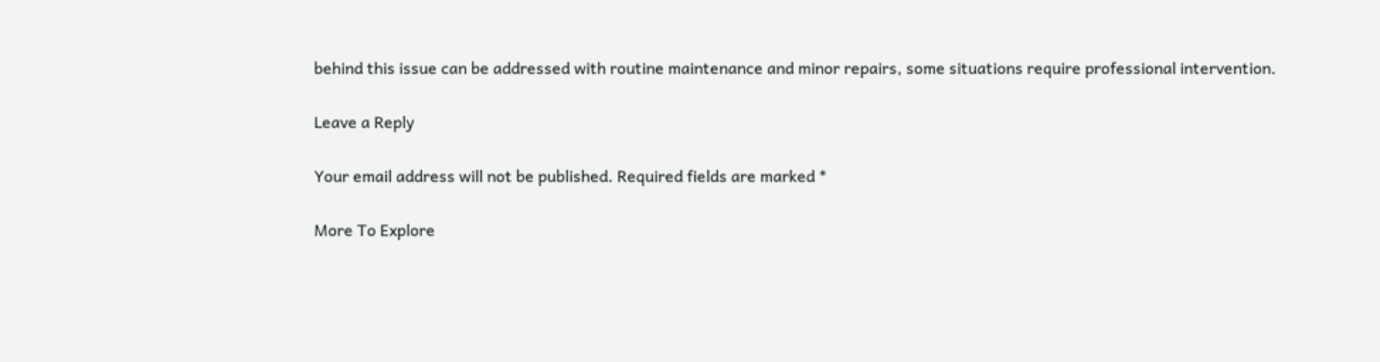behind this issue can be addressed with routine maintenance and minor repairs, some situations require professional intervention.

Leave a Reply

Your email address will not be published. Required fields are marked *

More To Explore